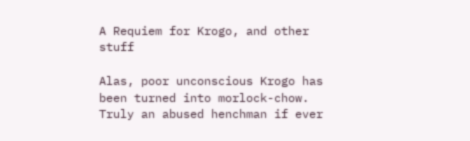A Requiem for Krogo, and other stuff

Alas, poor unconscious Krogo has been turned into morlock-chow.  Truly an abused henchman if ever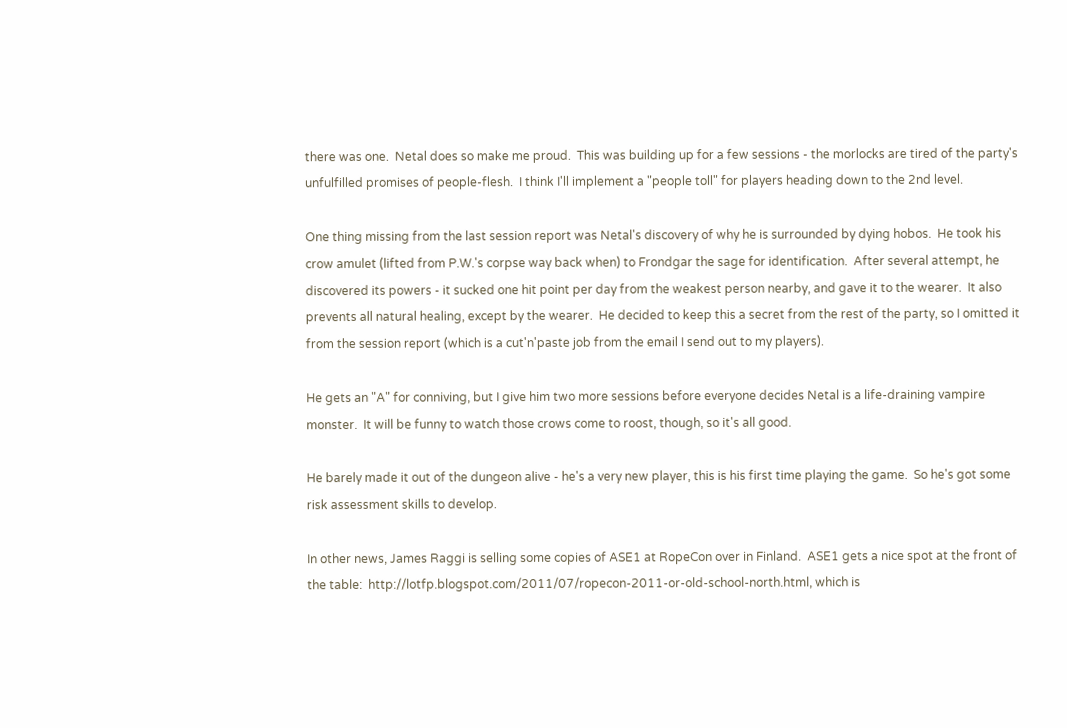there was one.  Netal does so make me proud.  This was building up for a few sessions - the morlocks are tired of the party's unfulfilled promises of people-flesh.  I think I'll implement a "people toll" for players heading down to the 2nd level.

One thing missing from the last session report was Netal's discovery of why he is surrounded by dying hobos.  He took his crow amulet (lifted from P.W.'s corpse way back when) to Frondgar the sage for identification.  After several attempt, he discovered its powers - it sucked one hit point per day from the weakest person nearby, and gave it to the wearer.  It also prevents all natural healing, except by the wearer.  He decided to keep this a secret from the rest of the party, so I omitted it from the session report (which is a cut'n'paste job from the email I send out to my players).

He gets an "A" for conniving, but I give him two more sessions before everyone decides Netal is a life-draining vampire monster.  It will be funny to watch those crows come to roost, though, so it's all good.

He barely made it out of the dungeon alive - he's a very new player, this is his first time playing the game.  So he's got some risk assessment skills to develop.

In other news, James Raggi is selling some copies of ASE1 at RopeCon over in Finland.  ASE1 gets a nice spot at the front of the table:  http://lotfp.blogspot.com/2011/07/ropecon-2011-or-old-school-north.html, which is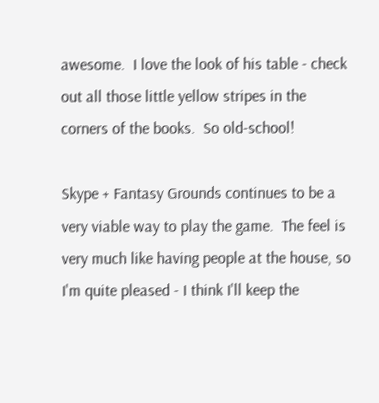awesome.  I love the look of his table - check out all those little yellow stripes in the corners of the books.  So old-school!

Skype + Fantasy Grounds continues to be a very viable way to play the game.  The feel is very much like having people at the house, so I'm quite pleased - I think I'll keep the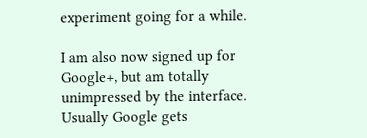experiment going for a while.

I am also now signed up for Google+, but am totally unimpressed by the interface.  Usually Google gets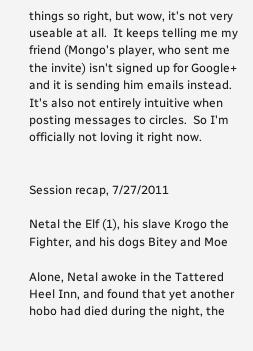things so right, but wow, it's not very useable at all.  It keeps telling me my friend (Mongo's player, who sent me the invite) isn't signed up for Google+ and it is sending him emails instead.  It's also not entirely intuitive when posting messages to circles.  So I'm officially not loving it right now.


Session recap, 7/27/2011

Netal the Elf (1), his slave Krogo the Fighter, and his dogs Bitey and Moe

Alone, Netal awoke in the Tattered Heel Inn, and found that yet another hobo had died during the night, the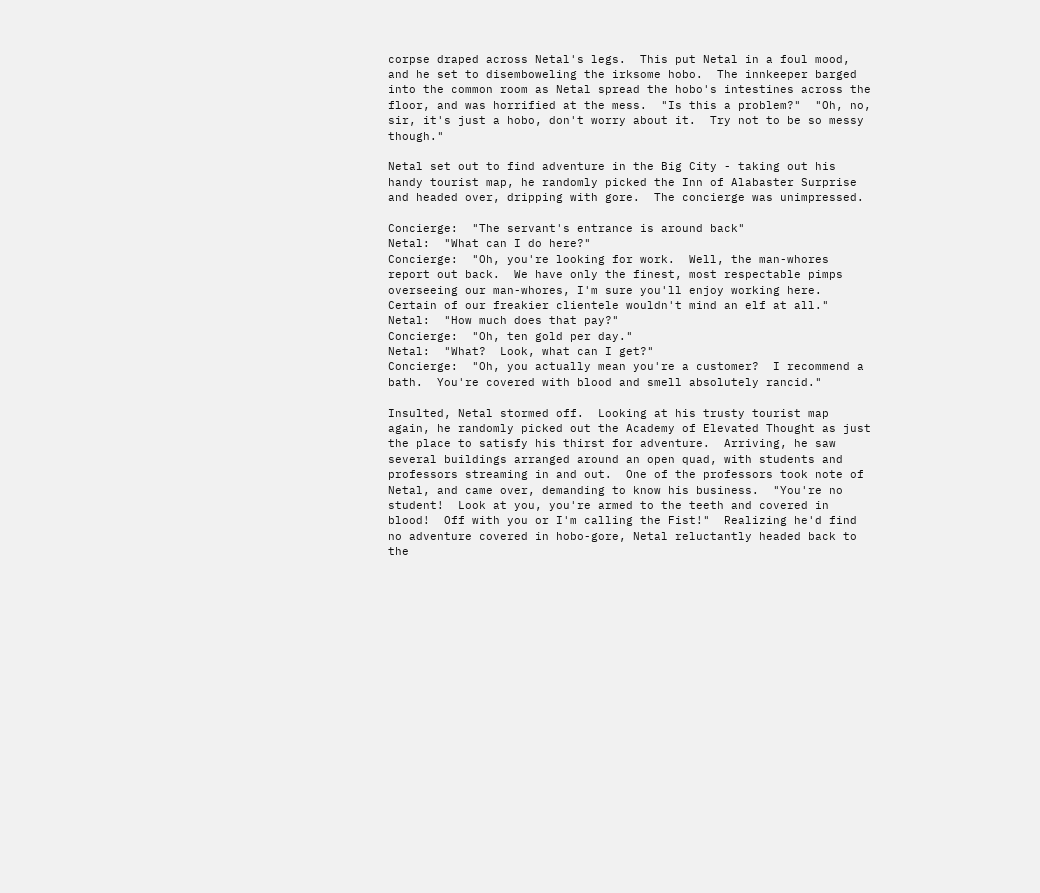corpse draped across Netal's legs.  This put Netal in a foul mood, and he set to disemboweling the irksome hobo.  The innkeeper barged into the common room as Netal spread the hobo's intestines across the floor, and was horrified at the mess.  "Is this a problem?"  "Oh, no, sir, it's just a hobo, don't worry about it.  Try not to be so messy though."

Netal set out to find adventure in the Big City - taking out his handy tourist map, he randomly picked the Inn of Alabaster Surprise and headed over, dripping with gore.  The concierge was unimpressed.

Concierge:  "The servant's entrance is around back"
Netal:  "What can I do here?"
Concierge:  "Oh, you're looking for work.  Well, the man-whores report out back.  We have only the finest, most respectable pimps overseeing our man-whores, I'm sure you'll enjoy working here.  Certain of our freakier clientele wouldn't mind an elf at all."
Netal:  "How much does that pay?"
Concierge:  "Oh, ten gold per day."
Netal:  "What?  Look, what can I get?"
Concierge:  "Oh, you actually mean you're a customer?  I recommend a bath.  You're covered with blood and smell absolutely rancid."

Insulted, Netal stormed off.  Looking at his trusty tourist map again, he randomly picked out the Academy of Elevated Thought as just the place to satisfy his thirst for adventure.  Arriving, he saw several buildings arranged around an open quad, with students and professors streaming in and out.  One of the professors took note of Netal, and came over, demanding to know his business.  "You're no student!  Look at you, you're armed to the teeth and covered in blood!  Off with you or I'm calling the Fist!"  Realizing he'd find no adventure covered in hobo-gore, Netal reluctantly headed back to the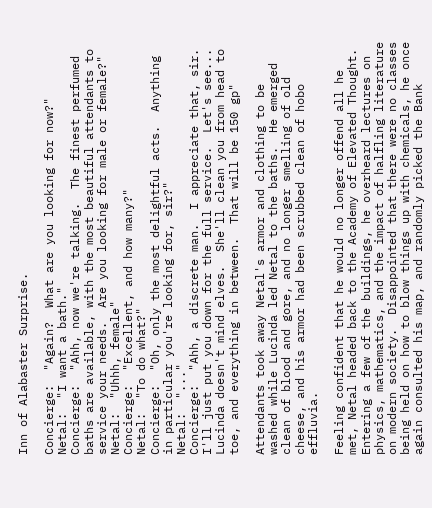Inn of Alabaster Surprise.

Concierge:  "Again?  What are you looking for now?"
Netal:  "I want a bath."
Concierge:  "Ahh, now we're talking.  The finest perfumed baths are available, with the most beautiful attendants to service your needs.  Are you looking for male or female?"
Netal:  "Uhhh, female"
Concierge:  "Excellent, and how many?"
Netal:  "To do what?"
Concierge:  "Oh, only the most delightful acts.  Anything in particular you're looking for, sir?"
Netal:  "..."
Concierge:  "Ahh, a discrete man.  I appreciate that, sir.  I'll just put you down for the full service.  Let's see... Lucinda doesn't mind elves.  She'll clean you from head to toe, and everything in between.  That will be 150 gp"

Attendants took away Netal's armor and clothing to be washed while Lucinda led Netal to the baths.  He emerged clean of blood and gore, and no longer smelling of old cheese, and his armor had been scrubbed clean of hobo effluvia.

Feeling confident that he would no longer offend all he met, Netal headed back to the Academy of Elevated Thought.  Entering a few of the buildings, he overheard lectures on physics, mathematics, and the impact of halfling literature on modern society.  Disappointed that there were no classes being held on how to blow things up with chemicals, he once again consulted his map, and randomly picked the Bank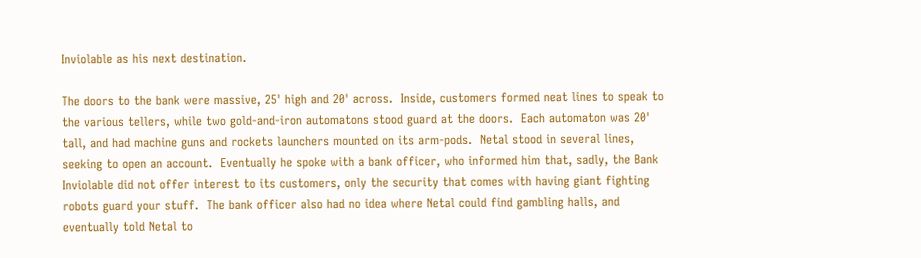Inviolable as his next destination.

The doors to the bank were massive, 25' high and 20' across.  Inside, customers formed neat lines to speak to the various tellers, while two gold-and-iron automatons stood guard at the doors.  Each automaton was 20' tall, and had machine guns and rockets launchers mounted on its arm-pods.  Netal stood in several lines, seeking to open an account.  Eventually he spoke with a bank officer, who informed him that, sadly, the Bank Inviolable did not offer interest to its customers, only the security that comes with having giant fighting robots guard your stuff.  The bank officer also had no idea where Netal could find gambling halls, and eventually told Netal to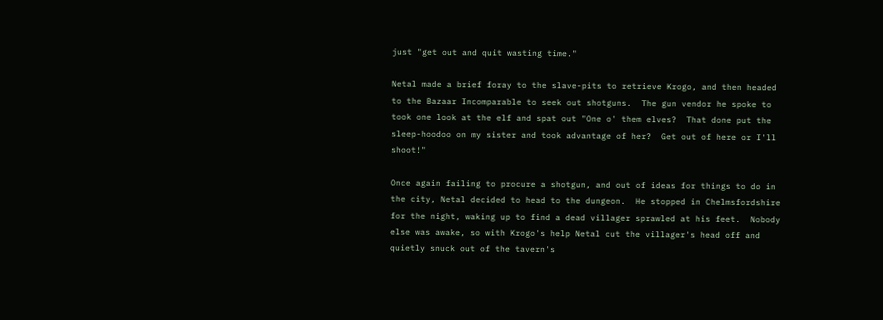just "get out and quit wasting time."

Netal made a brief foray to the slave-pits to retrieve Krogo, and then headed to the Bazaar Incomparable to seek out shotguns.  The gun vendor he spoke to took one look at the elf and spat out "One o' them elves?  That done put the sleep-hoodoo on my sister and took advantage of her?  Get out of here or I'll shoot!"

Once again failing to procure a shotgun, and out of ideas for things to do in the city, Netal decided to head to the dungeon.  He stopped in Chelmsfordshire for the night, waking up to find a dead villager sprawled at his feet.  Nobody else was awake, so with Krogo's help Netal cut the villager's head off and quietly snuck out of the tavern's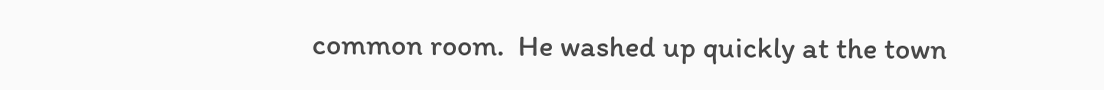common room.  He washed up quickly at the town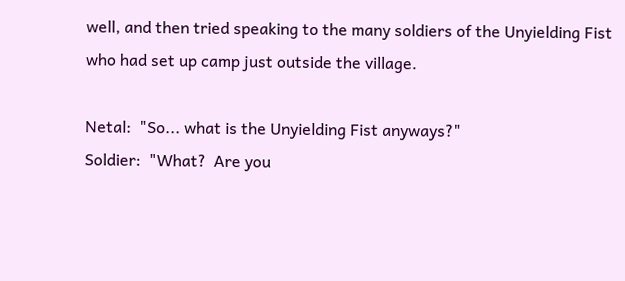well, and then tried speaking to the many soldiers of the Unyielding Fist who had set up camp just outside the village.

Netal:  "So... what is the Unyielding Fist anyways?"
Soldier:  "What?  Are you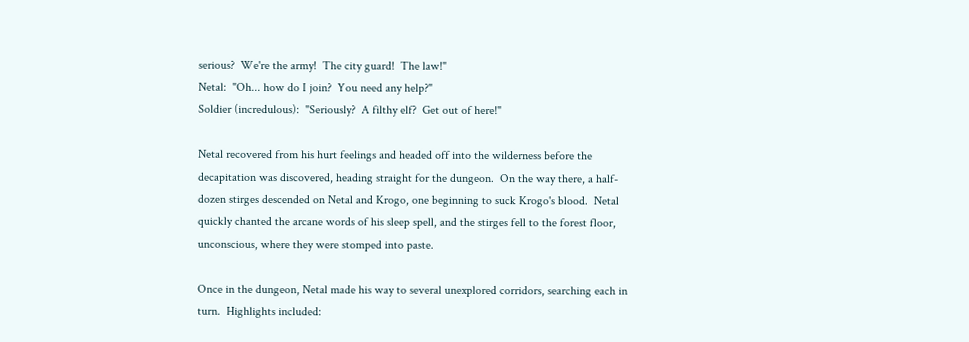serious?  We're the army!  The city guard!  The law!"
Netal:  "Oh... how do I join?  You need any help?"
Soldier (incredulous):  "Seriously?  A filthy elf?  Get out of here!"

Netal recovered from his hurt feelings and headed off into the wilderness before the decapitation was discovered, heading straight for the dungeon.  On the way there, a half-dozen stirges descended on Netal and Krogo, one beginning to suck Krogo's blood.  Netal quickly chanted the arcane words of his sleep spell, and the stirges fell to the forest floor, unconscious, where they were stomped into paste.

Once in the dungeon, Netal made his way to several unexplored corridors, searching each in turn.  Highlights included: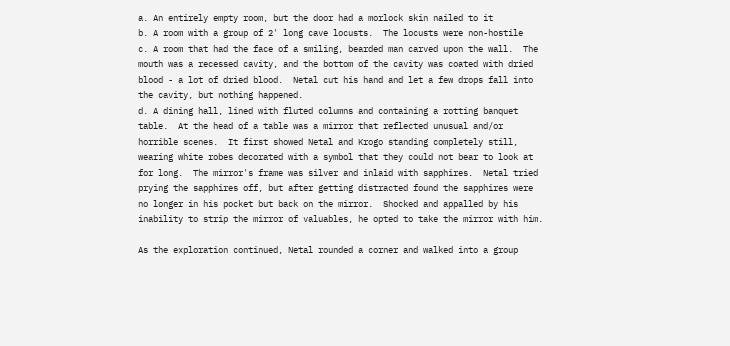a. An entirely empty room, but the door had a morlock skin nailed to it
b. A room with a group of 2' long cave locusts.  The locusts were non-hostile
c. A room that had the face of a smiling, bearded man carved upon the wall.  The mouth was a recessed cavity, and the bottom of the cavity was coated with dried blood - a lot of dried blood.  Netal cut his hand and let a few drops fall into the cavity, but nothing happened.
d. A dining hall, lined with fluted columns and containing a rotting banquet table.  At the head of a table was a mirror that reflected unusual and/or horrible scenes.  It first showed Netal and Krogo standing completely still, wearing white robes decorated with a symbol that they could not bear to look at for long.  The mirror's frame was silver and inlaid with sapphires.  Netal tried prying the sapphires off, but after getting distracted found the sapphires were no longer in his pocket but back on the mirror.  Shocked and appalled by his inability to strip the mirror of valuables, he opted to take the mirror with him.

As the exploration continued, Netal rounded a corner and walked into a group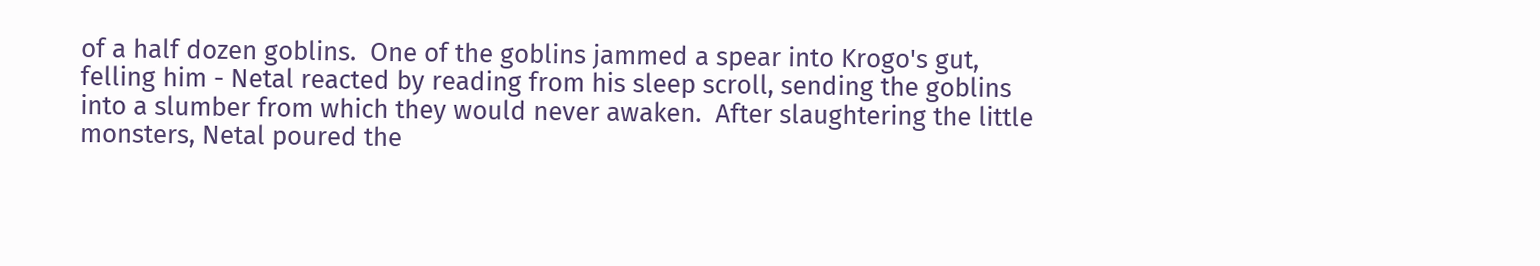of a half dozen goblins.  One of the goblins jammed a spear into Krogo's gut, felling him - Netal reacted by reading from his sleep scroll, sending the goblins into a slumber from which they would never awaken.  After slaughtering the little monsters, Netal poured the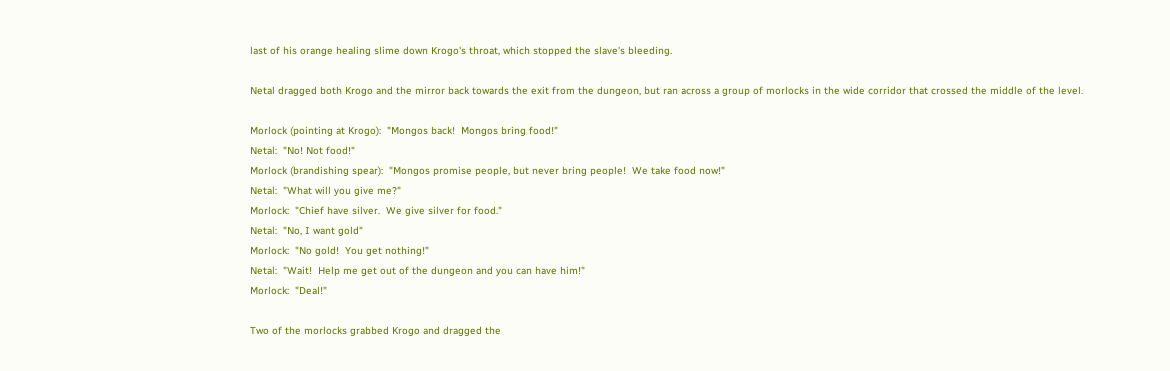last of his orange healing slime down Krogo's throat, which stopped the slave's bleeding.

Netal dragged both Krogo and the mirror back towards the exit from the dungeon, but ran across a group of morlocks in the wide corridor that crossed the middle of the level.

Morlock (pointing at Krogo):  "Mongos back!  Mongos bring food!"
Netal:  "No! Not food!"
Morlock (brandishing spear):  "Mongos promise people, but never bring people!  We take food now!"
Netal:  "What will you give me?"
Morlock:  "Chief have silver.  We give silver for food."
Netal:  "No, I want gold"
Morlock:  "No gold!  You get nothing!"
Netal:  "Wait!  Help me get out of the dungeon and you can have him!"
Morlock:  "Deal!"

Two of the morlocks grabbed Krogo and dragged the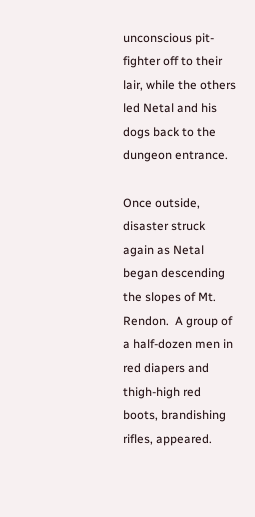unconscious pit-fighter off to their lair, while the others led Netal and his dogs back to the dungeon entrance.

Once outside, disaster struck again as Netal began descending the slopes of Mt. Rendon.  A group of a half-dozen men in red diapers and thigh-high red boots, brandishing rifles, appeared.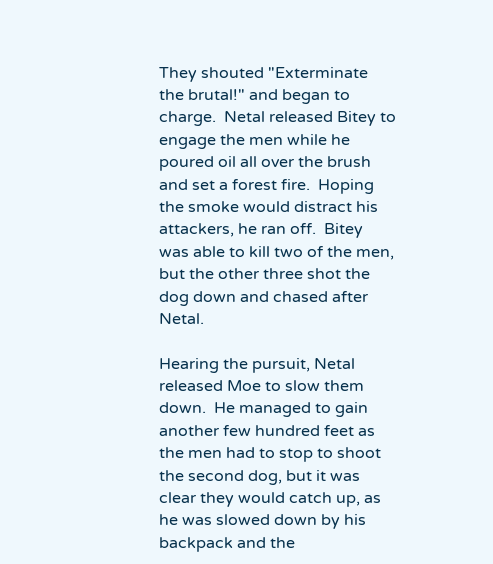They shouted "Exterminate the brutal!" and began to charge.  Netal released Bitey to engage the men while he poured oil all over the brush and set a forest fire.  Hoping the smoke would distract his attackers, he ran off.  Bitey was able to kill two of the men, but the other three shot the dog down and chased after Netal.

Hearing the pursuit, Netal released Moe to slow them down.  He managed to gain another few hundred feet as the men had to stop to shoot the second dog, but it was clear they would catch up, as he was slowed down by his backpack and the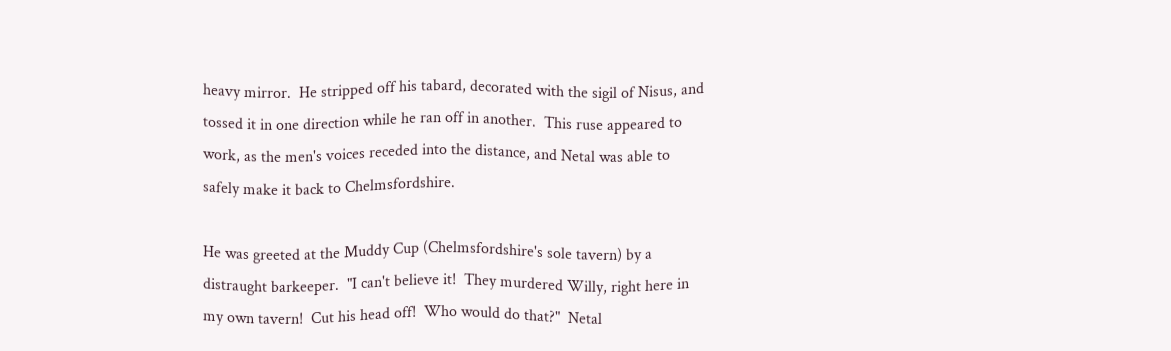heavy mirror.  He stripped off his tabard, decorated with the sigil of Nisus, and tossed it in one direction while he ran off in another.  This ruse appeared to work, as the men's voices receded into the distance, and Netal was able to safely make it back to Chelmsfordshire.

He was greeted at the Muddy Cup (Chelmsfordshire's sole tavern) by a distraught barkeeper.  "I can't believe it!  They murdered Willy, right here in my own tavern!  Cut his head off!  Who would do that?"  Netal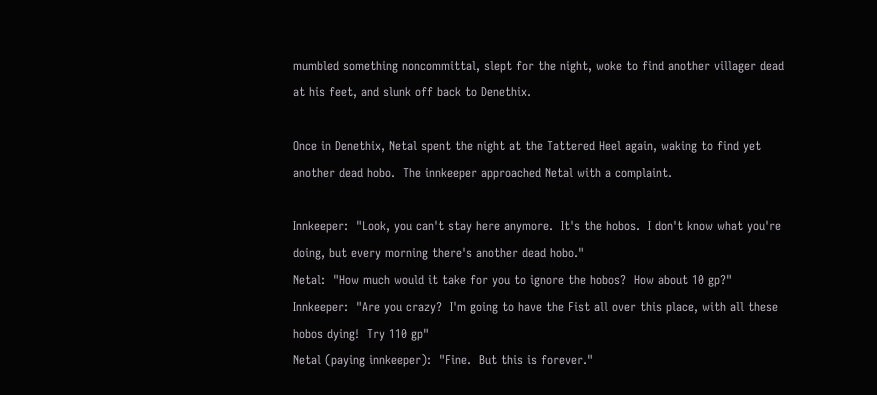mumbled something noncommittal, slept for the night, woke to find another villager dead at his feet, and slunk off back to Denethix.

Once in Denethix, Netal spent the night at the Tattered Heel again, waking to find yet another dead hobo.  The innkeeper approached Netal with a complaint.

Innkeeper:  "Look, you can't stay here anymore.  It's the hobos.  I don't know what you're doing, but every morning there's another dead hobo."
Netal:  "How much would it take for you to ignore the hobos?  How about 10 gp?"
Innkeeper:  "Are you crazy?  I'm going to have the Fist all over this place, with all these hobos dying!  Try 110 gp"
Netal (paying innkeeper):  "Fine.  But this is forever."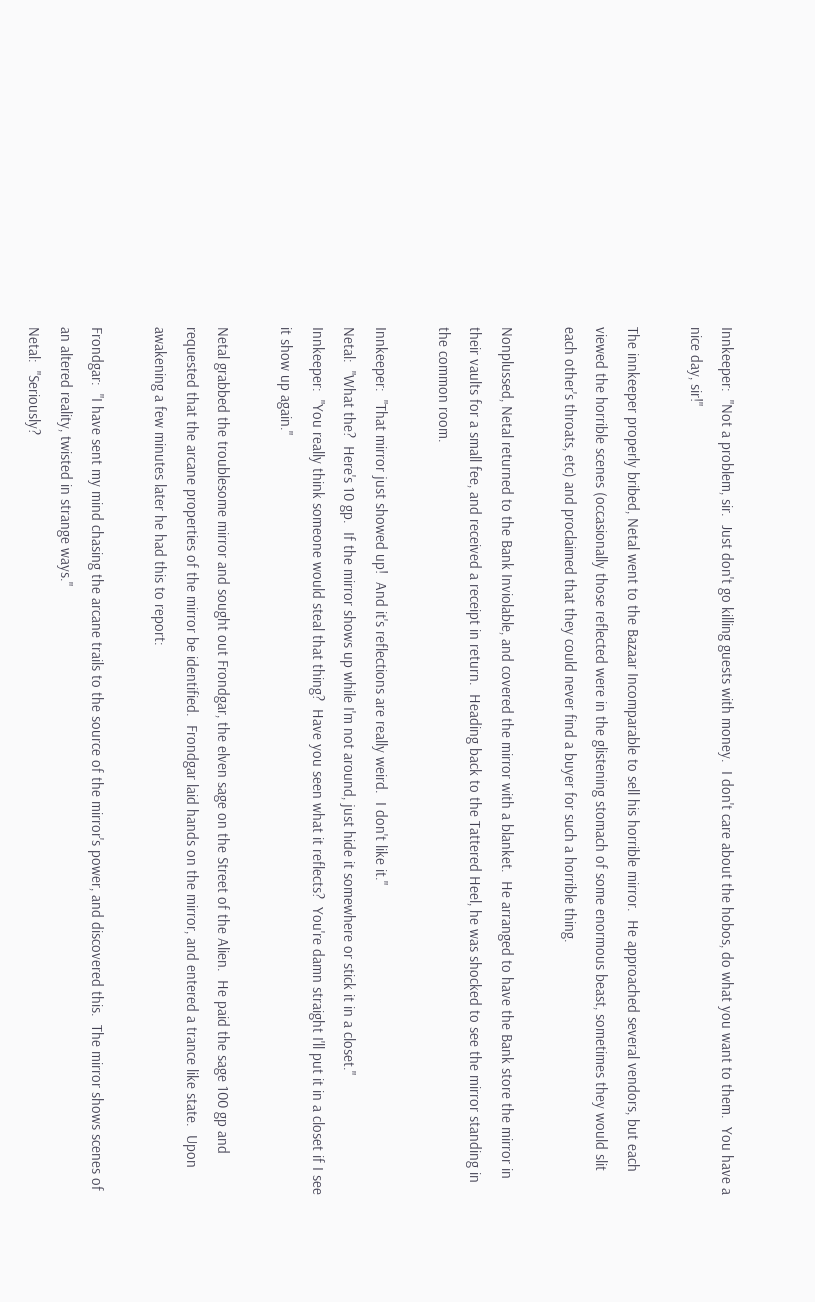Innkeeper:  "Not a problem, sir.  Just don't go killing guests with money.  I don't care about the hobos, do what you want to them.  You have a nice day, sir!"

The innkeeper properly bribed, Netal went to the Bazaar Incomparable to sell his horrible mirror.  He approached several vendors, but each viewed the horrible scenes (occasionally those reflected were in the glistening stomach of some enormous beast, sometimes they would slit each other's throats, etc) and proclaimed that they could never find a buyer for such a horrible thing.

Nonplussed, Netal returned to the Bank Inviolable, and covered the mirror with a blanket.  He arranged to have the Bank store the mirror in their vaults for a small fee, and received a receipt in return.  Heading back to the Tattered Heel, he was shocked to see the mirror standing in the common room.

Innkeeper:  "That mirror just showed up!  And it's reflections are really weird.  I don't like it."
Netal:  "What the?  Here's 10 gp.  If the mirror shows up while I'm not around, just hide it somewhere or stick it in a closet."
Innkeeper:  "You really think someone would steal that thing?  Have you seen what it reflects?  You're damn straight I'll put it in a closet if I see it show up again."

Netal grabbed the troublesome mirror and sought out Frondgar, the elven sage on the Street of the Alien.  He paid the sage 100 gp and requested that the arcane properties of the mirror be identified.  Frondgar laid hands on the mirror, and entered a trance like state.  Upon awakening a few minutes later he had this to report:

Frondgar:  "I have sent my mind chasing the arcane trails to the source of the mirror's power, and discovered this.  The mirror shows scenes of an altered reality, twisted in strange ways."
Netal:  "Seriously?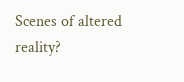Scenes of altered reality?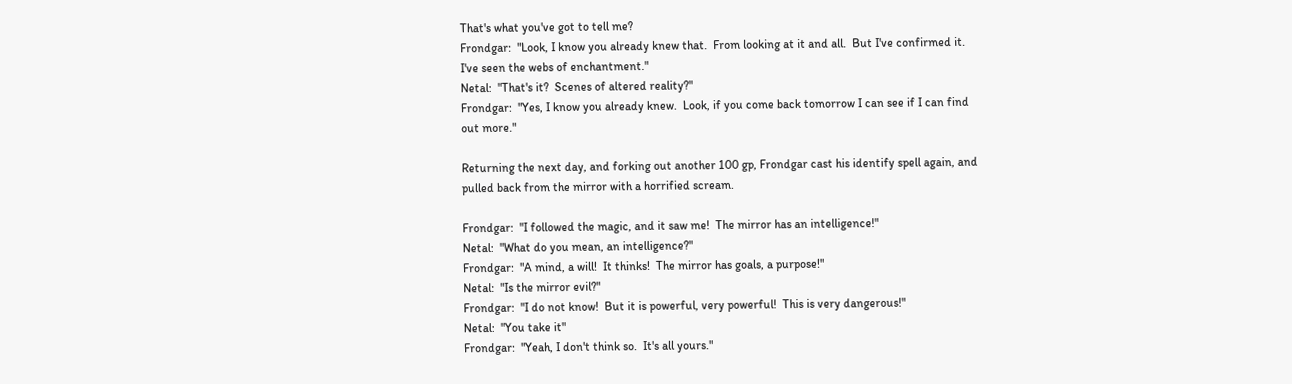That's what you've got to tell me?
Frondgar:  "Look, I know you already knew that.  From looking at it and all.  But I've confirmed it.  I've seen the webs of enchantment."
Netal:  "That's it?  Scenes of altered reality?"
Frondgar:  "Yes, I know you already knew.  Look, if you come back tomorrow I can see if I can find out more."

Returning the next day, and forking out another 100 gp, Frondgar cast his identify spell again, and pulled back from the mirror with a horrified scream.

Frondgar:  "I followed the magic, and it saw me!  The mirror has an intelligence!"
Netal:  "What do you mean, an intelligence?"
Frondgar:  "A mind, a will!  It thinks!  The mirror has goals, a purpose!"
Netal:  "Is the mirror evil?"
Frondgar:  "I do not know!  But it is powerful, very powerful!  This is very dangerous!"
Netal:  "You take it"
Frondgar:  "Yeah, I don't think so.  It's all yours."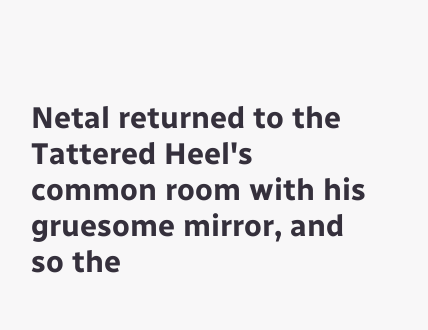Netal returned to the Tattered Heel's common room with his gruesome mirror, and so the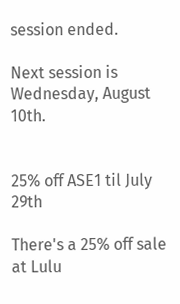session ended.

Next session is Wednesday, August 10th.


25% off ASE1 til July 29th

There's a 25% off sale at Lulu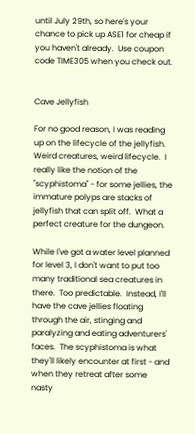until July 29th, so here's your chance to pick up ASE1 for cheap if you haven't already.  Use coupon code TIME305 when you check out.


Cave Jellyfish

For no good reason, I was reading up on the lifecycle of the jellyfish.  Weird creatures, weird lifecycle.  I really like the notion of the "scyphistoma" - for some jellies, the immature polyps are stacks of jellyfish that can split off.  What a perfect creature for the dungeon.

While I've got a water level planned for level 3, I don't want to put too many traditional sea creatures in there.  Too predictable.  Instead, I'll have the cave jellies floating through the air, stinging and paralyzing and eating adventurers' faces.  The scyphistoma is what they'll likely encounter at first - and when they retreat after some nasty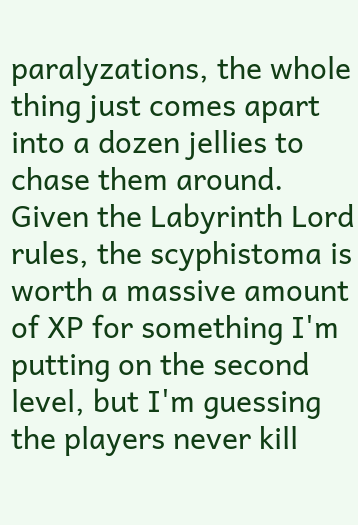paralyzations, the whole thing just comes apart into a dozen jellies to chase them around.  Given the Labyrinth Lord rules, the scyphistoma is worth a massive amount of XP for something I'm putting on the second level, but I'm guessing the players never kill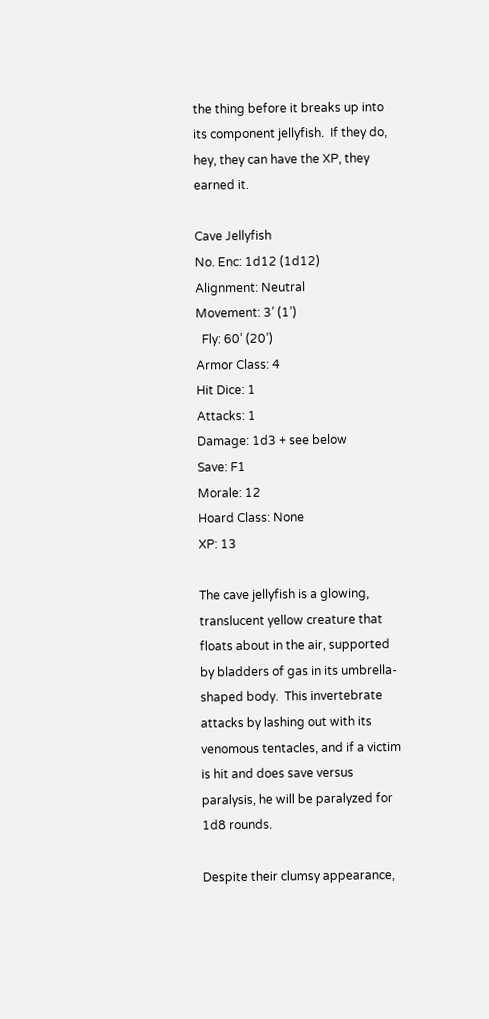the thing before it breaks up into its component jellyfish.  If they do, hey, they can have the XP, they earned it.

Cave Jellyfish
No. Enc: 1d12 (1d12)
Alignment: Neutral
Movement: 3’ (1’)
  Fly: 60’ (20’)
Armor Class: 4
Hit Dice: 1
Attacks: 1
Damage: 1d3 + see below
Save: F1
Morale: 12
Hoard Class: None
XP: 13

The cave jellyfish is a glowing, translucent yellow creature that floats about in the air, supported by bladders of gas in its umbrella-shaped body.  This invertebrate attacks by lashing out with its venomous tentacles, and if a victim is hit and does save versus paralysis, he will be paralyzed for 1d8 rounds.

Despite their clumsy appearance,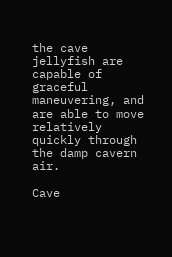the cave jellyfish are capable of graceful maneuvering, and are able to move relatively quickly through the damp cavern air.

Cave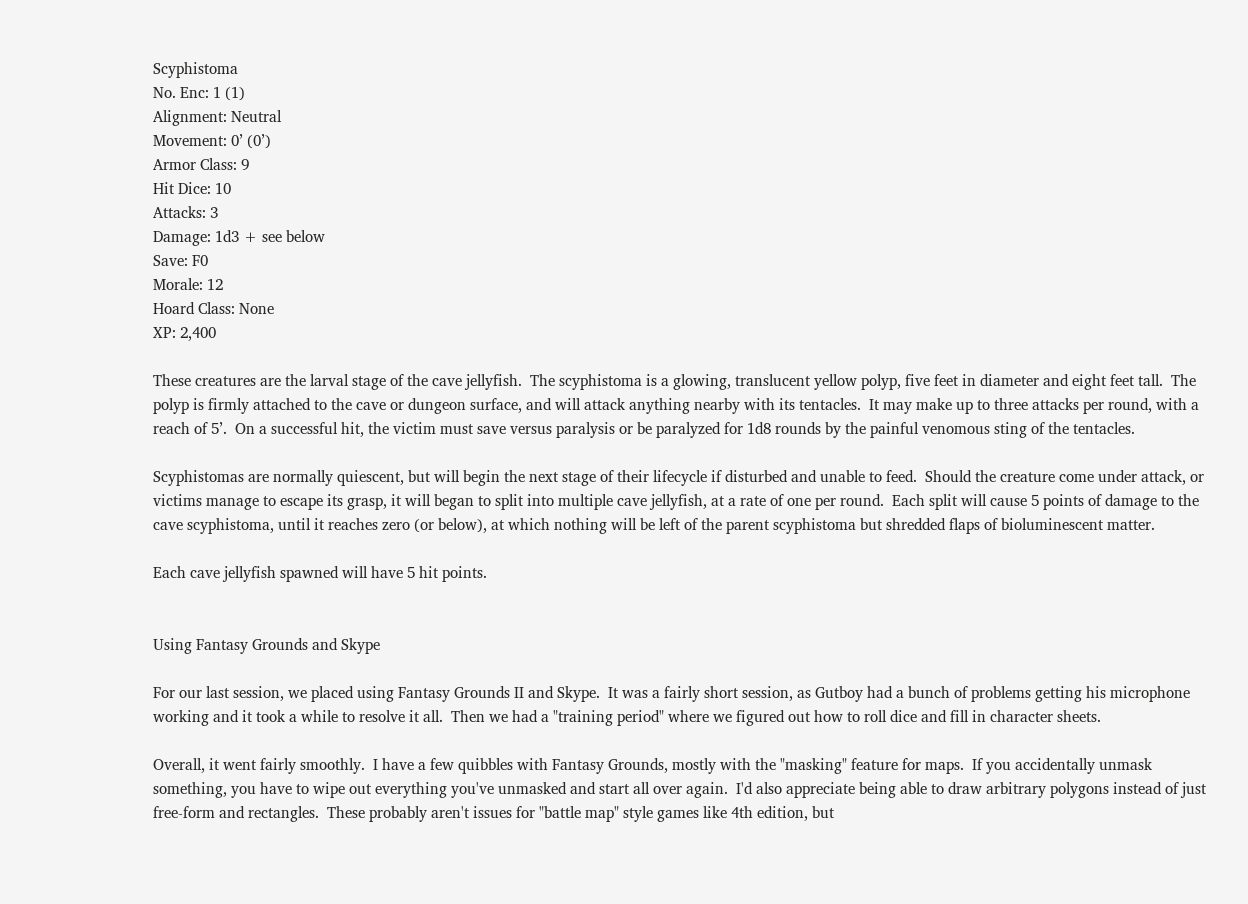Scyphistoma
No. Enc: 1 (1)
Alignment: Neutral
Movement: 0’ (0’)
Armor Class: 9
Hit Dice: 10
Attacks: 3
Damage: 1d3 + see below
Save: F0
Morale: 12
Hoard Class: None
XP: 2,400

These creatures are the larval stage of the cave jellyfish.  The scyphistoma is a glowing, translucent yellow polyp, five feet in diameter and eight feet tall.  The polyp is firmly attached to the cave or dungeon surface, and will attack anything nearby with its tentacles.  It may make up to three attacks per round, with a reach of 5’.  On a successful hit, the victim must save versus paralysis or be paralyzed for 1d8 rounds by the painful venomous sting of the tentacles.

Scyphistomas are normally quiescent, but will begin the next stage of their lifecycle if disturbed and unable to feed.  Should the creature come under attack, or victims manage to escape its grasp, it will began to split into multiple cave jellyfish, at a rate of one per round.  Each split will cause 5 points of damage to the cave scyphistoma, until it reaches zero (or below), at which nothing will be left of the parent scyphistoma but shredded flaps of bioluminescent matter.

Each cave jellyfish spawned will have 5 hit points.


Using Fantasy Grounds and Skype

For our last session, we placed using Fantasy Grounds II and Skype.  It was a fairly short session, as Gutboy had a bunch of problems getting his microphone working and it took a while to resolve it all.  Then we had a "training period" where we figured out how to roll dice and fill in character sheets.

Overall, it went fairly smoothly.  I have a few quibbles with Fantasy Grounds, mostly with the "masking" feature for maps.  If you accidentally unmask something, you have to wipe out everything you've unmasked and start all over again.  I'd also appreciate being able to draw arbitrary polygons instead of just free-form and rectangles.  These probably aren't issues for "battle map" style games like 4th edition, but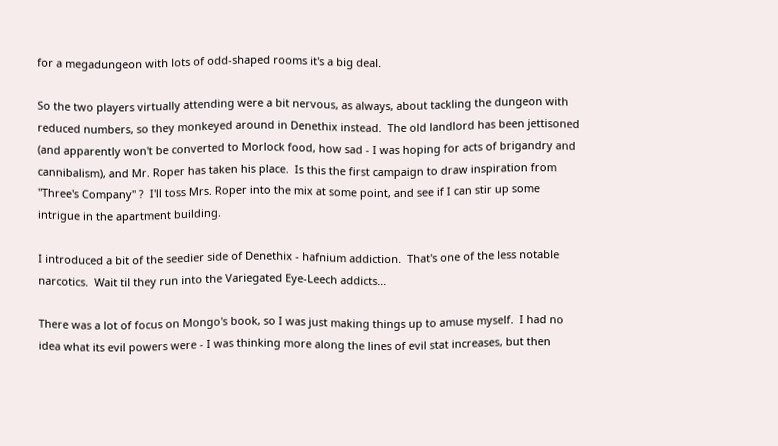for a megadungeon with lots of odd-shaped rooms it's a big deal.

So the two players virtually attending were a bit nervous, as always, about tackling the dungeon with reduced numbers, so they monkeyed around in Denethix instead.  The old landlord has been jettisoned (and apparently won't be converted to Morlock food, how sad - I was hoping for acts of brigandry and cannibalism), and Mr. Roper has taken his place.  Is this the first campaign to draw inspiration from "Three's Company" ?  I'll toss Mrs. Roper into the mix at some point, and see if I can stir up some intrigue in the apartment building.

I introduced a bit of the seedier side of Denethix - hafnium addiction.  That's one of the less notable narcotics.  Wait til they run into the Variegated Eye-Leech addicts...

There was a lot of focus on Mongo's book, so I was just making things up to amuse myself.  I had no idea what its evil powers were - I was thinking more along the lines of evil stat increases, but then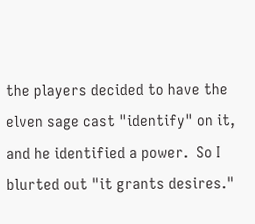the players decided to have the elven sage cast "identify" on it, and he identified a power.  So I blurted out "it grants desires."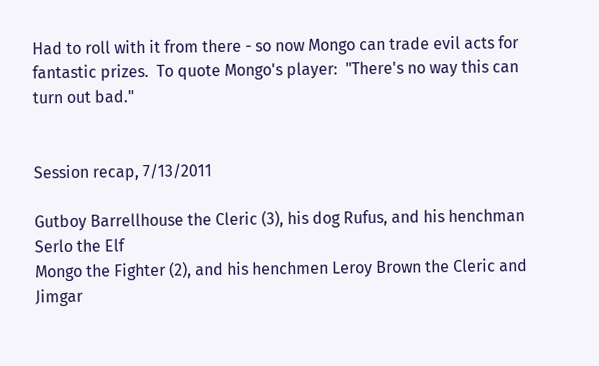Had to roll with it from there - so now Mongo can trade evil acts for fantastic prizes.  To quote Mongo's player:  "There's no way this can turn out bad."


Session recap, 7/13/2011

Gutboy Barrellhouse the Cleric (3), his dog Rufus, and his henchman Serlo the Elf
Mongo the Fighter (2), and his henchmen Leroy Brown the Cleric and Jimgar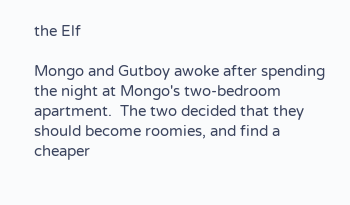the Elf

Mongo and Gutboy awoke after spending the night at Mongo's two-bedroom apartment.  The two decided that they should become roomies, and find a cheaper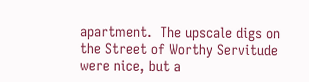apartment.  The upscale digs on the Street of Worthy Servitude were nice, but a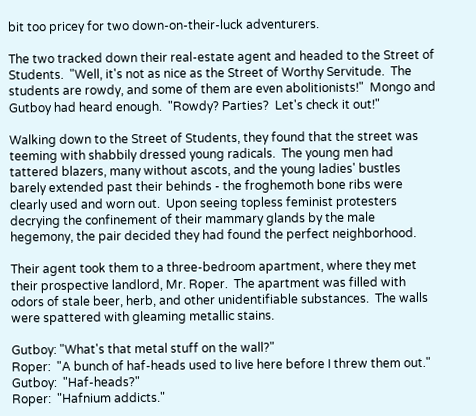bit too pricey for two down-on-their-luck adventurers.

The two tracked down their real-estate agent and headed to the Street of Students.  "Well, it's not as nice as the Street of Worthy Servitude.  The students are rowdy, and some of them are even abolitionists!"  Mongo and Gutboy had heard enough.  "Rowdy? Parties?  Let's check it out!"

Walking down to the Street of Students, they found that the street was teeming with shabbily dressed young radicals.  The young men had tattered blazers, many without ascots, and the young ladies' bustles barely extended past their behinds - the froghemoth bone ribs were clearly used and worn out.  Upon seeing topless feminist protesters decrying the confinement of their mammary glands by the male hegemony, the pair decided they had found the perfect neighborhood.

Their agent took them to a three-bedroom apartment, where they met their prospective landlord, Mr. Roper.  The apartment was filled with odors of stale beer, herb, and other unidentifiable substances.  The walls were spattered with gleaming metallic stains.

Gutboy: "What's that metal stuff on the wall?"
Roper:  "A bunch of haf-heads used to live here before I threw them out."
Gutboy:  "Haf-heads?"
Roper:  "Hafnium addicts."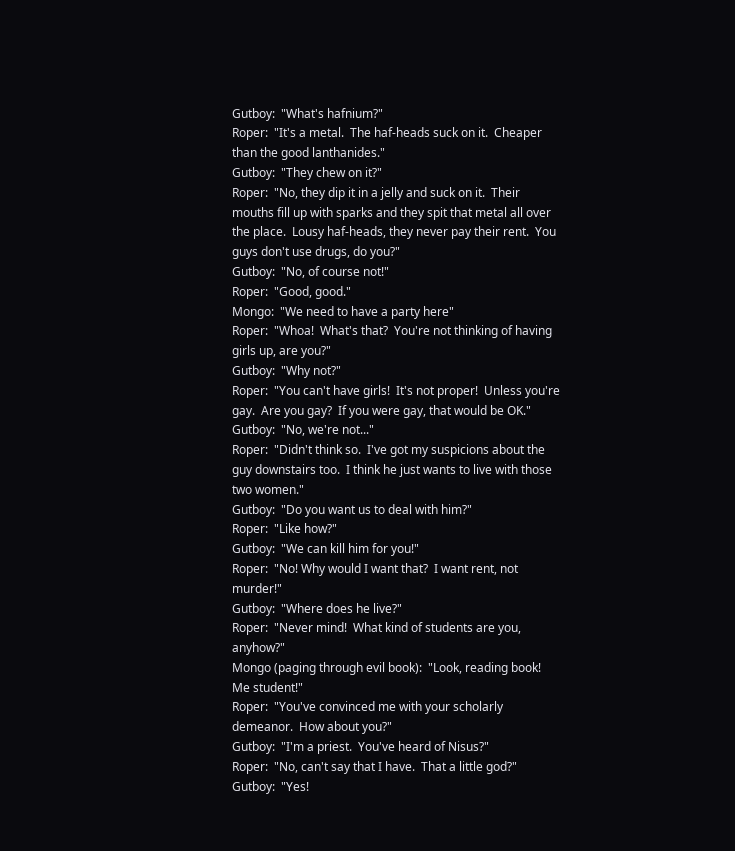Gutboy:  "What's hafnium?"
Roper:  "It's a metal.  The haf-heads suck on it.  Cheaper than the good lanthanides."
Gutboy:  "They chew on it?"
Roper:  "No, they dip it in a jelly and suck on it.  Their mouths fill up with sparks and they spit that metal all over the place.  Lousy haf-heads, they never pay their rent.  You guys don't use drugs, do you?"
Gutboy:  "No, of course not!"
Roper:  "Good, good."
Mongo:  "We need to have a party here"
Roper:  "Whoa!  What's that?  You're not thinking of having girls up, are you?"
Gutboy:  "Why not?"
Roper:  "You can't have girls!  It's not proper!  Unless you're gay.  Are you gay?  If you were gay, that would be OK."
Gutboy:  "No, we're not..."
Roper:  "Didn't think so.  I've got my suspicions about the guy downstairs too.  I think he just wants to live with those two women."
Gutboy:  "Do you want us to deal with him?"
Roper:  "Like how?"
Gutboy:  "We can kill him for you!"
Roper:  "No! Why would I want that?  I want rent, not murder!"
Gutboy:  "Where does he live?"
Roper:  "Never mind!  What kind of students are you, anyhow?"
Mongo (paging through evil book):  "Look, reading book!  Me student!"
Roper:  "You've convinced me with your scholarly demeanor.  How about you?"
Gutboy:  "I'm a priest.  You've heard of Nisus?"
Roper:  "No, can't say that I have.  That a little god?"
Gutboy:  "Yes!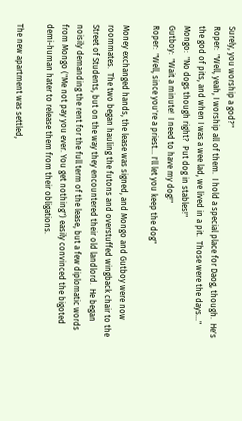Surely, you worship a god?"
Roper:  "Well, yeah, I worship all of them.  I hold a special place for Daog, though.  He's the god of pits, and when I was a wee lad, we lived in a pit.  Those were the days..."
Mongo:  "No dogs though right?  Put dog in stables!"
Gutboy:  "Wait a minute!  I need to have my dog!"
Roper:  "Well, since you're a priest... I'll let you keep the dog"

Money exchanged hands, the lease was signed, and Mongo and Gutboy were now roommates.  The two began hauling the futons and overstuffed wingback chair to the Street of Students, but on the way they encountered their old landlord.  He began noisily demanding the rent for the full term of the lease, but a few diplomatic words from Mongo ("Me not pay you ever. You get nothing") easily convinced the bigoted demi-human hater to release them from their obligations.

The new apartment was settled,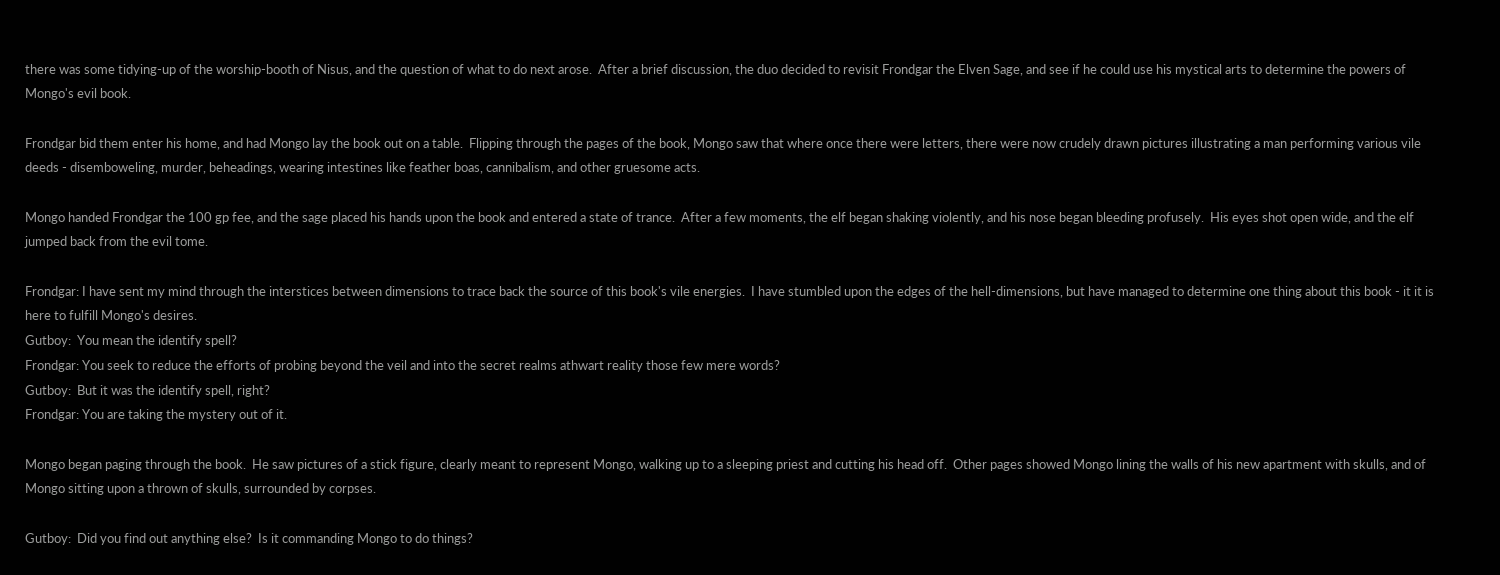there was some tidying-up of the worship-booth of Nisus, and the question of what to do next arose.  After a brief discussion, the duo decided to revisit Frondgar the Elven Sage, and see if he could use his mystical arts to determine the powers of Mongo's evil book.

Frondgar bid them enter his home, and had Mongo lay the book out on a table.  Flipping through the pages of the book, Mongo saw that where once there were letters, there were now crudely drawn pictures illustrating a man performing various vile deeds - disemboweling, murder, beheadings, wearing intestines like feather boas, cannibalism, and other gruesome acts.

Mongo handed Frondgar the 100 gp fee, and the sage placed his hands upon the book and entered a state of trance.  After a few moments, the elf began shaking violently, and his nose began bleeding profusely.  His eyes shot open wide, and the elf jumped back from the evil tome.

Frondgar: I have sent my mind through the interstices between dimensions to trace back the source of this book's vile energies.  I have stumbled upon the edges of the hell-dimensions, but have managed to determine one thing about this book - it it is here to fulfill Mongo's desires.
Gutboy:  You mean the identify spell?
Frondgar: You seek to reduce the efforts of probing beyond the veil and into the secret realms athwart reality those few mere words?
Gutboy:  But it was the identify spell, right?
Frondgar: You are taking the mystery out of it.

Mongo began paging through the book.  He saw pictures of a stick figure, clearly meant to represent Mongo, walking up to a sleeping priest and cutting his head off.  Other pages showed Mongo lining the walls of his new apartment with skulls, and of Mongo sitting upon a thrown of skulls, surrounded by corpses.

Gutboy:  Did you find out anything else?  Is it commanding Mongo to do things?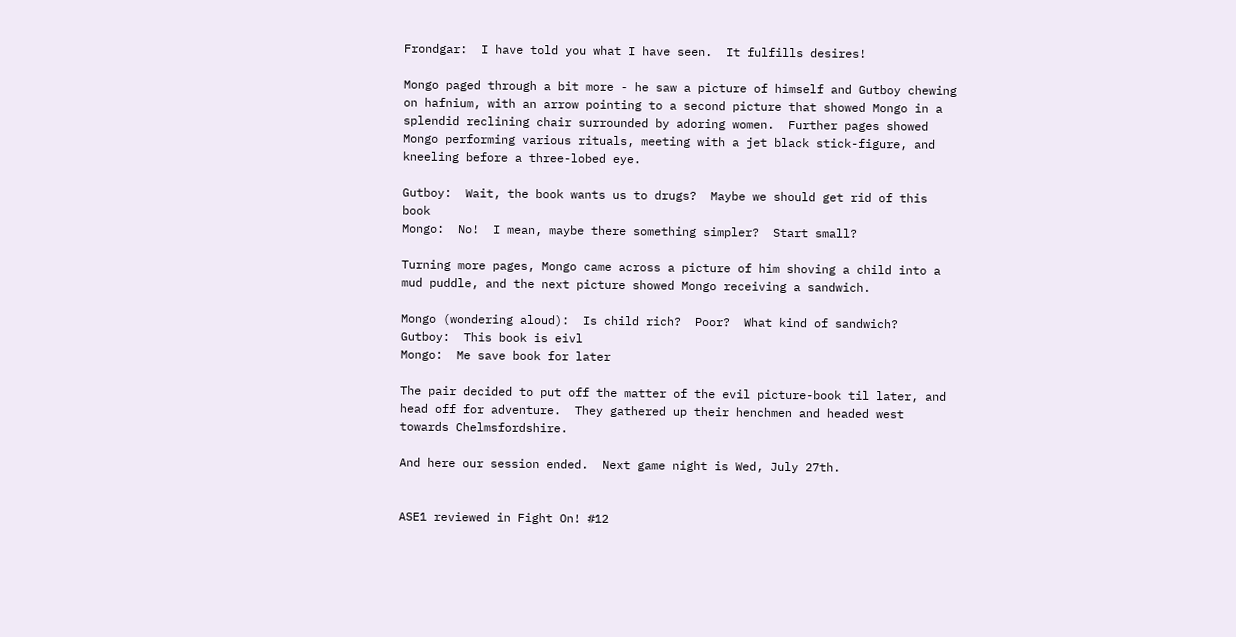Frondgar:  I have told you what I have seen.  It fulfills desires!

Mongo paged through a bit more - he saw a picture of himself and Gutboy chewing on hafnium, with an arrow pointing to a second picture that showed Mongo in a splendid reclining chair surrounded by adoring women.  Further pages showed Mongo performing various rituals, meeting with a jet black stick-figure, and kneeling before a three-lobed eye.

Gutboy:  Wait, the book wants us to drugs?  Maybe we should get rid of this book
Mongo:  No!  I mean, maybe there something simpler?  Start small?

Turning more pages, Mongo came across a picture of him shoving a child into a mud puddle, and the next picture showed Mongo receiving a sandwich.

Mongo (wondering aloud):  Is child rich?  Poor?  What kind of sandwich?
Gutboy:  This book is eivl
Mongo:  Me save book for later

The pair decided to put off the matter of the evil picture-book til later, and head off for adventure.  They gathered up their henchmen and headed west towards Chelmsfordshire.

And here our session ended.  Next game night is Wed, July 27th.


ASE1 reviewed in Fight On! #12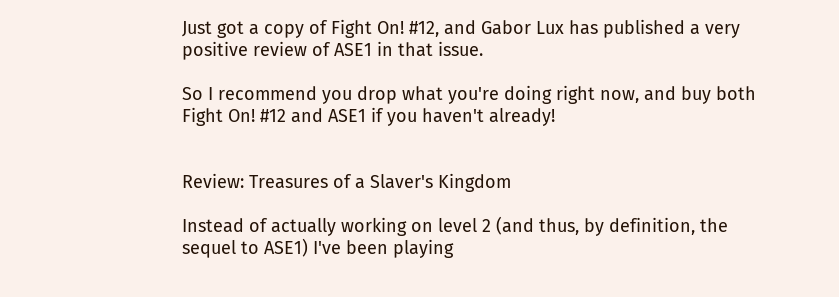Just got a copy of Fight On! #12, and Gabor Lux has published a very positive review of ASE1 in that issue.

So I recommend you drop what you're doing right now, and buy both Fight On! #12 and ASE1 if you haven't already!


Review: Treasures of a Slaver's Kingdom

Instead of actually working on level 2 (and thus, by definition, the sequel to ASE1) I've been playing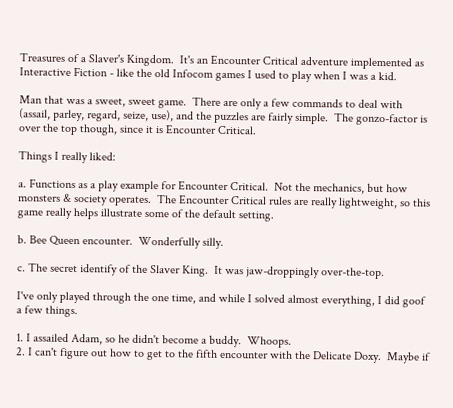Treasures of a Slaver's Kingdom.  It's an Encounter Critical adventure implemented as Interactive Fiction - like the old Infocom games I used to play when I was a kid.

Man that was a sweet, sweet game.  There are only a few commands to deal with (assail, parley, regard, seize, use), and the puzzles are fairly simple.  The gonzo-factor is over the top though, since it is Encounter Critical.

Things I really liked:

a. Functions as a play example for Encounter Critical.  Not the mechanics, but how monsters & society operates.  The Encounter Critical rules are really lightweight, so this game really helps illustrate some of the default setting.

b. Bee Queen encounter.  Wonderfully silly.

c. The secret identify of the Slaver King.  It was jaw-droppingly over-the-top.

I've only played through the one time, and while I solved almost everything, I did goof a few things.

1. I assailed Adam, so he didn't become a buddy.  Whoops.
2. I can't figure out how to get to the fifth encounter with the Delicate Doxy.  Maybe if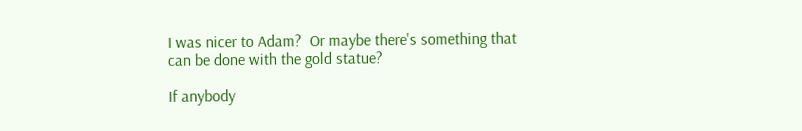I was nicer to Adam?  Or maybe there's something that can be done with the gold statue?

If anybody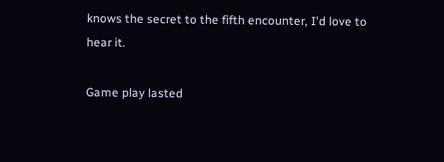knows the secret to the fifth encounter, I'd love to hear it.

Game play lasted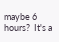maybe 6 hours?  It's a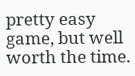pretty easy game, but well worth the time.